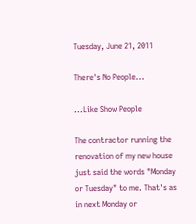Tuesday, June 21, 2011

There's No People...

...Like Show People

The contractor running the renovation of my new house just said the words "Monday or Tuesday" to me. That's as in next Monday or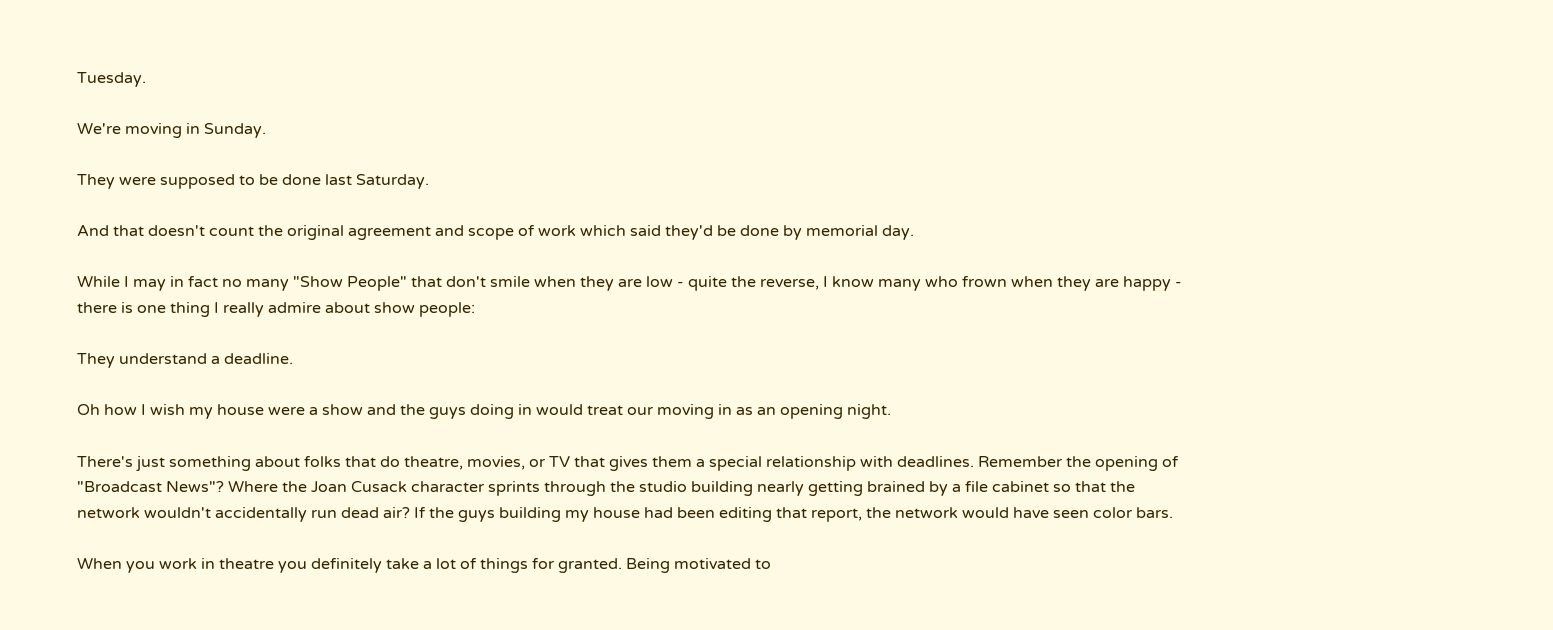Tuesday.

We're moving in Sunday.

They were supposed to be done last Saturday.

And that doesn't count the original agreement and scope of work which said they'd be done by memorial day.

While I may in fact no many "Show People" that don't smile when they are low - quite the reverse, I know many who frown when they are happy - there is one thing I really admire about show people:

They understand a deadline.

Oh how I wish my house were a show and the guys doing in would treat our moving in as an opening night.

There's just something about folks that do theatre, movies, or TV that gives them a special relationship with deadlines. Remember the opening of "Broadcast News"? Where the Joan Cusack character sprints through the studio building nearly getting brained by a file cabinet so that the network wouldn't accidentally run dead air? If the guys building my house had been editing that report, the network would have seen color bars.

When you work in theatre you definitely take a lot of things for granted. Being motivated to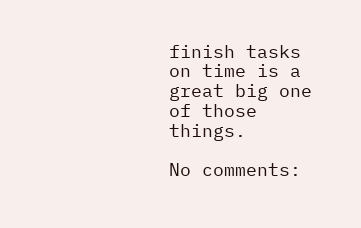finish tasks on time is a great big one of those things.

No comments: